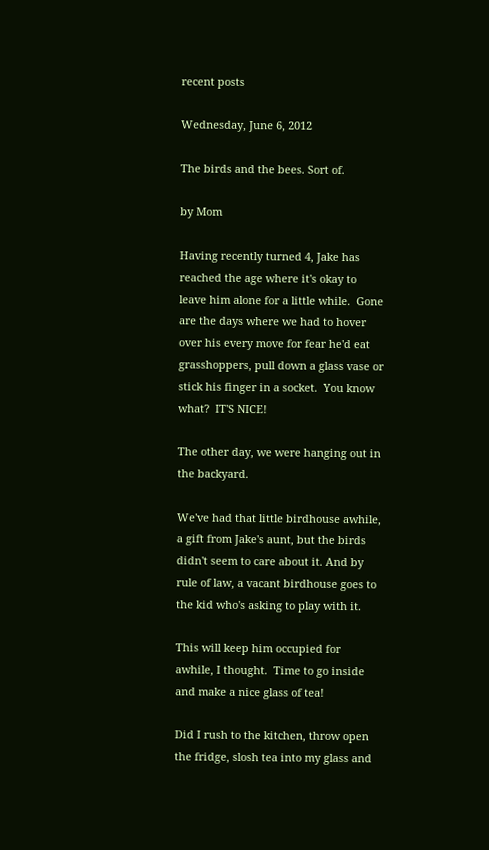recent posts

Wednesday, June 6, 2012

The birds and the bees. Sort of.

by Mom

Having recently turned 4, Jake has reached the age where it's okay to leave him alone for a little while.  Gone are the days where we had to hover over his every move for fear he'd eat grasshoppers, pull down a glass vase or stick his finger in a socket.  You know what?  IT'S NICE!

The other day, we were hanging out in the backyard.

We've had that little birdhouse awhile, a gift from Jake's aunt, but the birds didn't seem to care about it. And by rule of law, a vacant birdhouse goes to the kid who's asking to play with it.

This will keep him occupied for awhile, I thought.  Time to go inside and make a nice glass of tea!

Did I rush to the kitchen, throw open the fridge, slosh tea into my glass and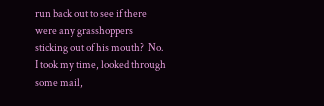run back out to see if there were any grasshoppers sticking out of his mouth?  No.  I took my time, looked through some mail,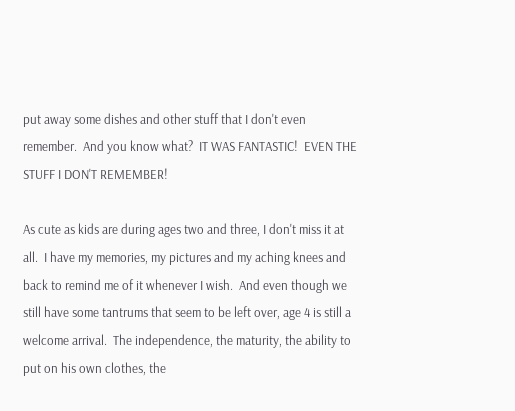put away some dishes and other stuff that I don't even remember.  And you know what?  IT WAS FANTASTIC!  EVEN THE STUFF I DON'T REMEMBER!

As cute as kids are during ages two and three, I don't miss it at all.  I have my memories, my pictures and my aching knees and back to remind me of it whenever I wish.  And even though we still have some tantrums that seem to be left over, age 4 is still a welcome arrival.  The independence, the maturity, the ability to put on his own clothes, the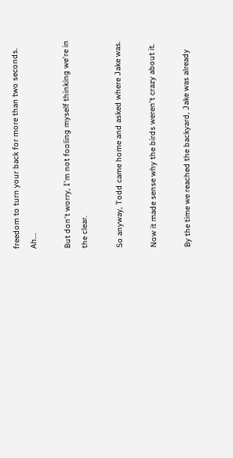freedom to turn your back for more than two seconds.  Ah...

But don't worry, I'm not fooling myself thinking we're in the clear.

So anyway, Todd came home and asked where Jake was.

Now it made sense why the birds weren't crazy about it.

By the time we reached the backyard, Jake was already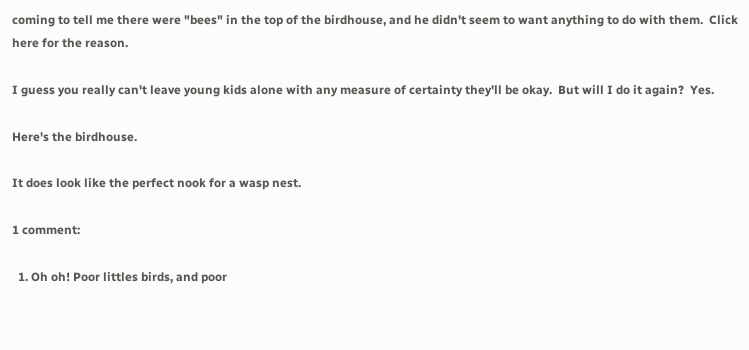coming to tell me there were "bees" in the top of the birdhouse, and he didn't seem to want anything to do with them.  Click here for the reason.

I guess you really can't leave young kids alone with any measure of certainty they'll be okay.  But will I do it again?  Yes.

Here's the birdhouse.

It does look like the perfect nook for a wasp nest.

1 comment:

  1. Oh oh! Poor littles birds, and poor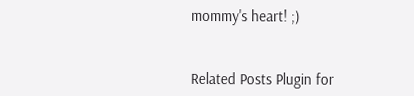mommy's heart! ;)


Related Posts Plugin for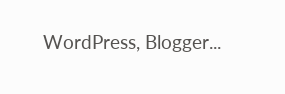WordPress, Blogger...